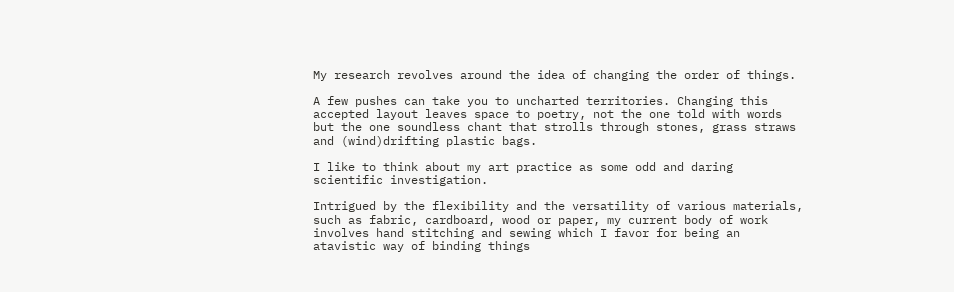My research revolves around the idea of changing the order of things.

A few pushes can take you to uncharted territories. Changing this accepted layout leaves space to poetry, not the one told with words but the one soundless chant that strolls through stones, grass straws and (wind)drifting plastic bags.

I like to think about my art practice as some odd and daring scientific investigation.

Intrigued by the flexibility and the versatility of various materials, such as fabric, cardboard, wood or paper, my current body of work involves hand stitching and sewing which I favor for being an atavistic way of binding things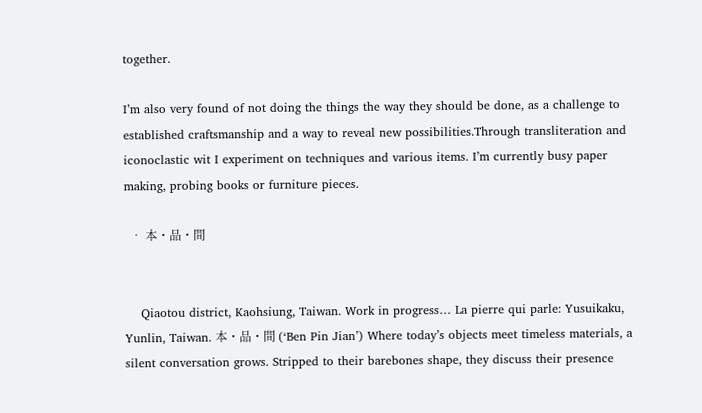together.

I’m also very found of not doing the things the way they should be done, as a challenge to established craftsmanship and a way to reveal new possibilities.Through transliteration and iconoclastic wit I experiment on techniques and various items. I’m currently busy paper making, probing books or furniture pieces.

  • 本・品・間


    Qiaotou district, Kaohsiung, Taiwan. Work in progress… La pierre qui parle: Yusuikaku, Yunlin, Taiwan. 本・品・間 (‘Ben Pin Jian’) Where today’s objects meet timeless materials, a silent conversation grows. Stripped to their barebones shape, they discuss their presence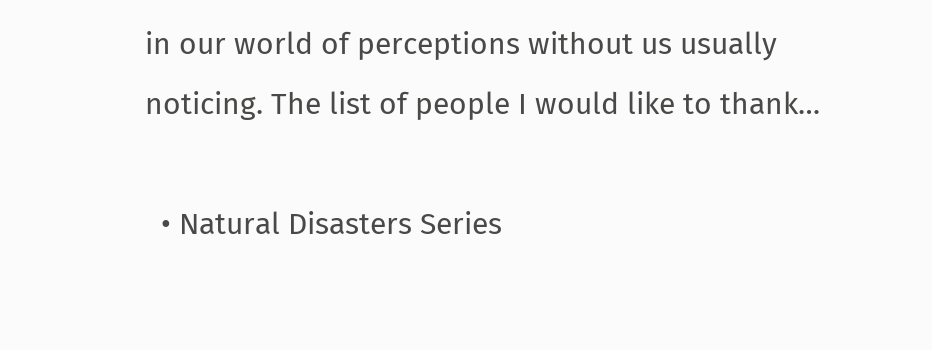in our world of perceptions without us usually noticing. The list of people I would like to thank…

  • Natural Disasters Series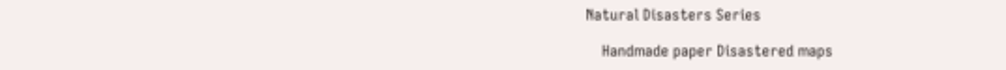Natural Disasters Series

    Handmade paper Disastered maps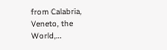from Calabria, Veneto, the World,…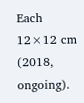Each 12×12 cm (2018, ongoing).